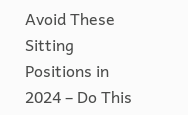Avoid These Sitting Positions in 2024 – Do This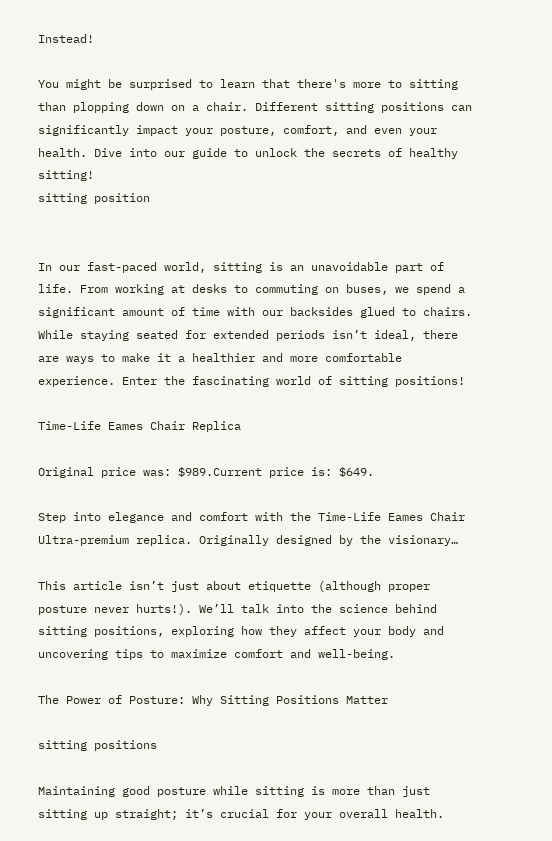Instead!

You might be surprised to learn that there's more to sitting than plopping down on a chair. Different sitting positions can significantly impact your posture, comfort, and even your health. Dive into our guide to unlock the secrets of healthy sitting!
sitting position


In our fast-paced world, sitting is an unavoidable part of life. From working at desks to commuting on buses, we spend a significant amount of time with our backsides glued to chairs. While staying seated for extended periods isn’t ideal, there are ways to make it a healthier and more comfortable experience. Enter the fascinating world of sitting positions!

Time-Life Eames Chair Replica

Original price was: $989.Current price is: $649.

Step into elegance and comfort with the Time-Life Eames Chair Ultra-premium replica. Originally designed by the visionary…

This article isn’t just about etiquette (although proper posture never hurts!). We’ll talk into the science behind sitting positions, exploring how they affect your body and uncovering tips to maximize comfort and well-being.

The Power of Posture: Why Sitting Positions Matter

sitting positions

Maintaining good posture while sitting is more than just sitting up straight; it’s crucial for your overall health.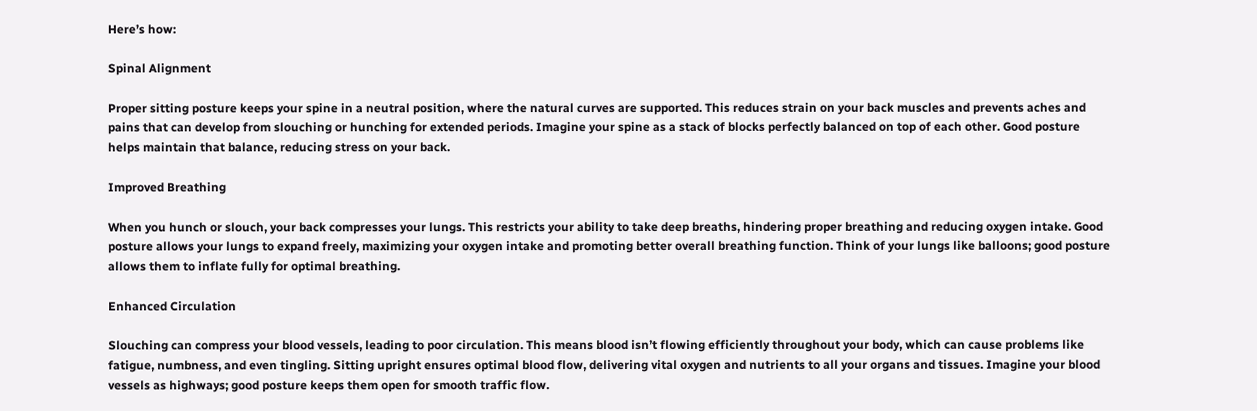Here’s how:

Spinal Alignment

Proper sitting posture keeps your spine in a neutral position, where the natural curves are supported. This reduces strain on your back muscles and prevents aches and pains that can develop from slouching or hunching for extended periods. Imagine your spine as a stack of blocks perfectly balanced on top of each other. Good posture helps maintain that balance, reducing stress on your back.

Improved Breathing

When you hunch or slouch, your back compresses your lungs. This restricts your ability to take deep breaths, hindering proper breathing and reducing oxygen intake. Good posture allows your lungs to expand freely, maximizing your oxygen intake and promoting better overall breathing function. Think of your lungs like balloons; good posture allows them to inflate fully for optimal breathing.

Enhanced Circulation

Slouching can compress your blood vessels, leading to poor circulation. This means blood isn’t flowing efficiently throughout your body, which can cause problems like fatigue, numbness, and even tingling. Sitting upright ensures optimal blood flow, delivering vital oxygen and nutrients to all your organs and tissues. Imagine your blood vessels as highways; good posture keeps them open for smooth traffic flow.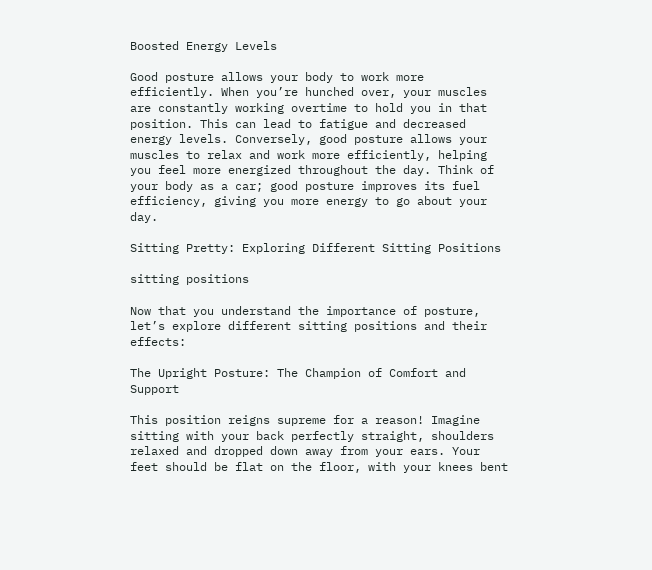Boosted Energy Levels

Good posture allows your body to work more efficiently. When you’re hunched over, your muscles are constantly working overtime to hold you in that position. This can lead to fatigue and decreased energy levels. Conversely, good posture allows your muscles to relax and work more efficiently, helping you feel more energized throughout the day. Think of your body as a car; good posture improves its fuel efficiency, giving you more energy to go about your day.

Sitting Pretty: Exploring Different Sitting Positions

sitting positions

Now that you understand the importance of posture, let’s explore different sitting positions and their effects:

The Upright Posture: The Champion of Comfort and Support

This position reigns supreme for a reason! Imagine sitting with your back perfectly straight, shoulders relaxed and dropped down away from your ears. Your feet should be flat on the floor, with your knees bent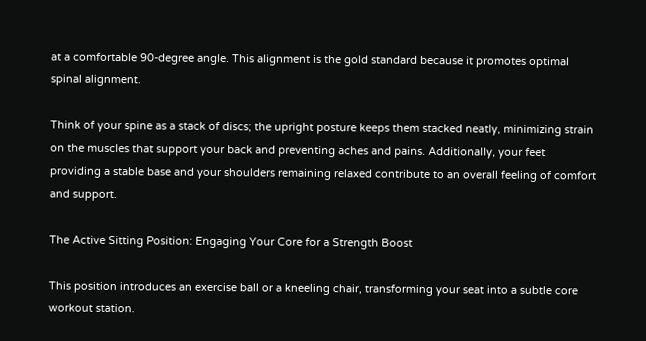at a comfortable 90-degree angle. This alignment is the gold standard because it promotes optimal spinal alignment.

Think of your spine as a stack of discs; the upright posture keeps them stacked neatly, minimizing strain on the muscles that support your back and preventing aches and pains. Additionally, your feet providing a stable base and your shoulders remaining relaxed contribute to an overall feeling of comfort and support.

The Active Sitting Position: Engaging Your Core for a Strength Boost

This position introduces an exercise ball or a kneeling chair, transforming your seat into a subtle core workout station.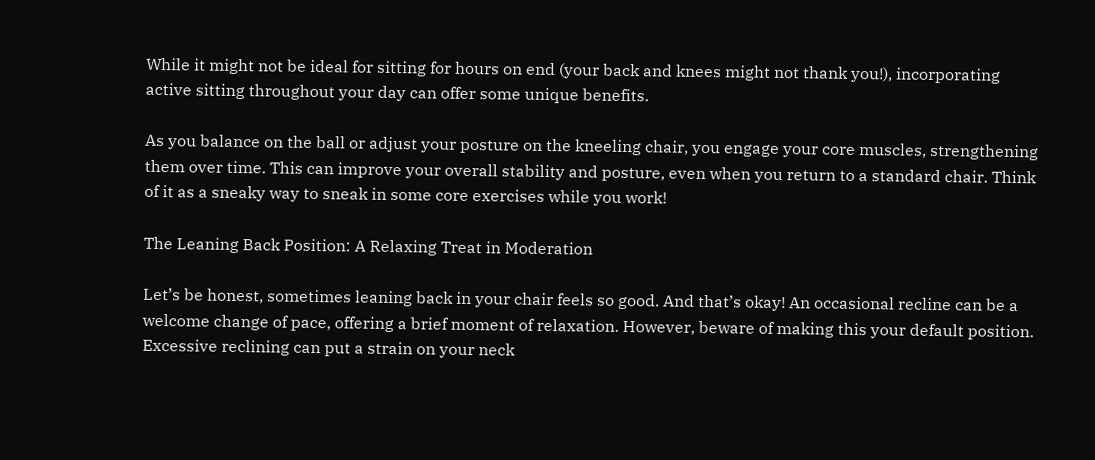While it might not be ideal for sitting for hours on end (your back and knees might not thank you!), incorporating active sitting throughout your day can offer some unique benefits.

As you balance on the ball or adjust your posture on the kneeling chair, you engage your core muscles, strengthening them over time. This can improve your overall stability and posture, even when you return to a standard chair. Think of it as a sneaky way to sneak in some core exercises while you work!

The Leaning Back Position: A Relaxing Treat in Moderation

Let’s be honest, sometimes leaning back in your chair feels so good. And that’s okay! An occasional recline can be a welcome change of pace, offering a brief moment of relaxation. However, beware of making this your default position. Excessive reclining can put a strain on your neck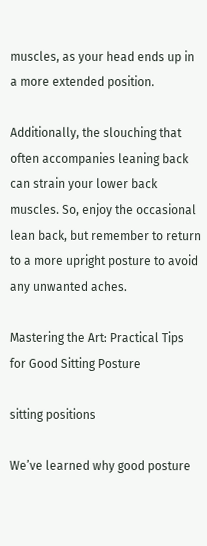muscles, as your head ends up in a more extended position.

Additionally, the slouching that often accompanies leaning back can strain your lower back muscles. So, enjoy the occasional lean back, but remember to return to a more upright posture to avoid any unwanted aches.

Mastering the Art: Practical Tips for Good Sitting Posture

sitting positions

We’ve learned why good posture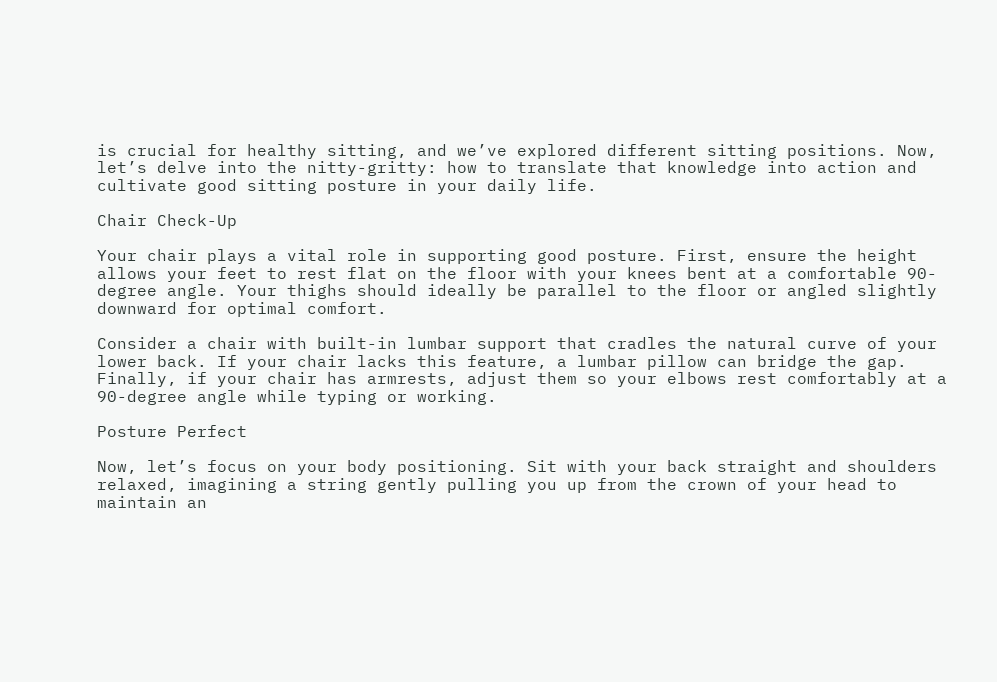is crucial for healthy sitting, and we’ve explored different sitting positions. Now, let’s delve into the nitty-gritty: how to translate that knowledge into action and cultivate good sitting posture in your daily life.

Chair Check-Up

Your chair plays a vital role in supporting good posture. First, ensure the height allows your feet to rest flat on the floor with your knees bent at a comfortable 90-degree angle. Your thighs should ideally be parallel to the floor or angled slightly downward for optimal comfort.

Consider a chair with built-in lumbar support that cradles the natural curve of your lower back. If your chair lacks this feature, a lumbar pillow can bridge the gap. Finally, if your chair has armrests, adjust them so your elbows rest comfortably at a 90-degree angle while typing or working.

Posture Perfect

Now, let’s focus on your body positioning. Sit with your back straight and shoulders relaxed, imagining a string gently pulling you up from the crown of your head to maintain an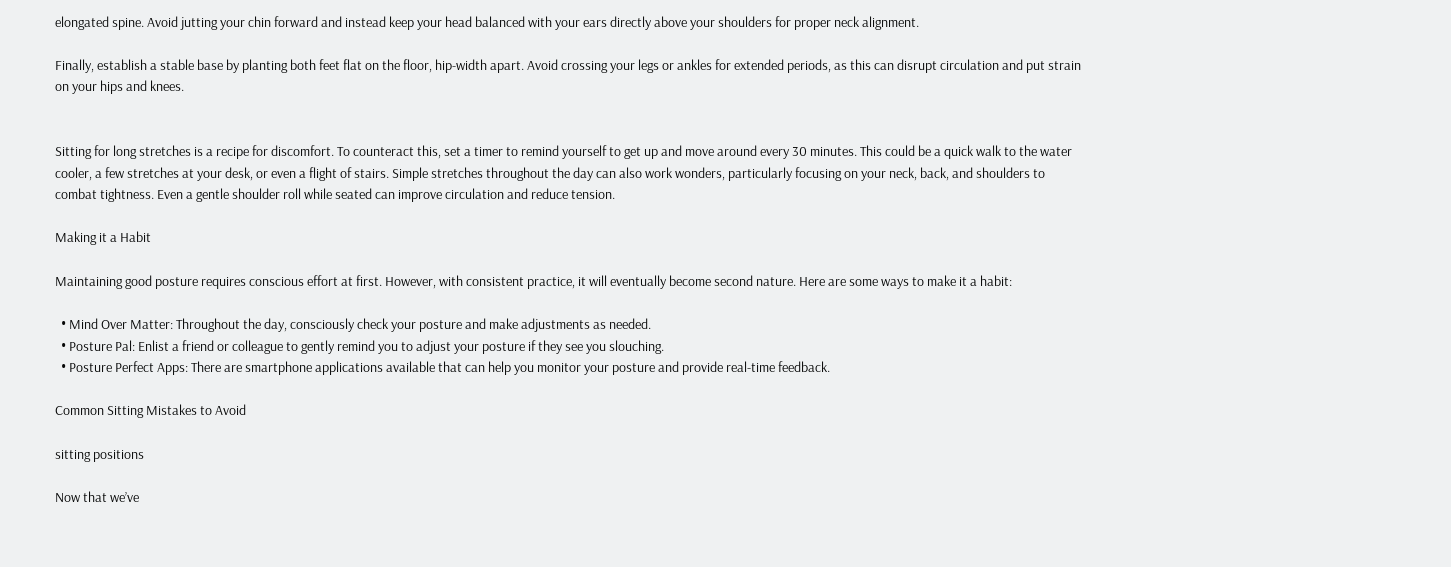elongated spine. Avoid jutting your chin forward and instead keep your head balanced with your ears directly above your shoulders for proper neck alignment.

Finally, establish a stable base by planting both feet flat on the floor, hip-width apart. Avoid crossing your legs or ankles for extended periods, as this can disrupt circulation and put strain on your hips and knees.


Sitting for long stretches is a recipe for discomfort. To counteract this, set a timer to remind yourself to get up and move around every 30 minutes. This could be a quick walk to the water cooler, a few stretches at your desk, or even a flight of stairs. Simple stretches throughout the day can also work wonders, particularly focusing on your neck, back, and shoulders to combat tightness. Even a gentle shoulder roll while seated can improve circulation and reduce tension.

Making it a Habit

Maintaining good posture requires conscious effort at first. However, with consistent practice, it will eventually become second nature. Here are some ways to make it a habit:

  • Mind Over Matter: Throughout the day, consciously check your posture and make adjustments as needed.
  • Posture Pal: Enlist a friend or colleague to gently remind you to adjust your posture if they see you slouching.
  • Posture Perfect Apps: There are smartphone applications available that can help you monitor your posture and provide real-time feedback.

Common Sitting Mistakes to Avoid

sitting positions

Now that we’ve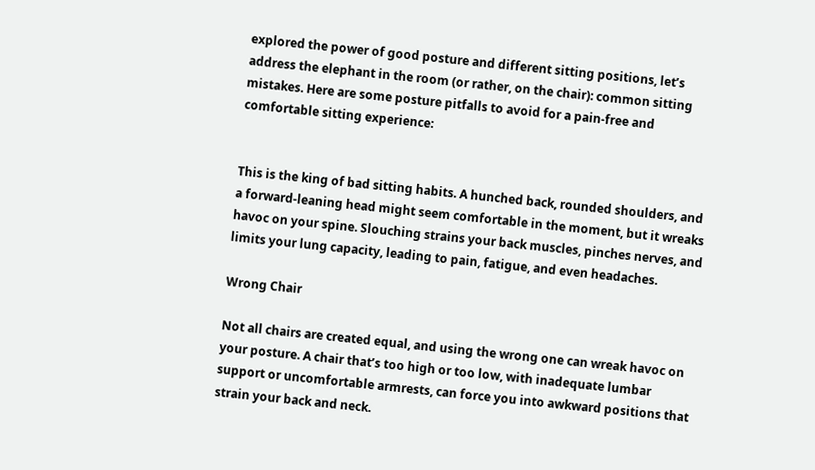explored the power of good posture and different sitting positions, let’s address the elephant in the room (or rather, on the chair): common sitting mistakes. Here are some posture pitfalls to avoid for a pain-free and comfortable sitting experience:


This is the king of bad sitting habits. A hunched back, rounded shoulders, and a forward-leaning head might seem comfortable in the moment, but it wreaks havoc on your spine. Slouching strains your back muscles, pinches nerves, and limits your lung capacity, leading to pain, fatigue, and even headaches.

Wrong Chair

Not all chairs are created equal, and using the wrong one can wreak havoc on your posture. A chair that’s too high or too low, with inadequate lumbar support or uncomfortable armrests, can force you into awkward positions that strain your back and neck.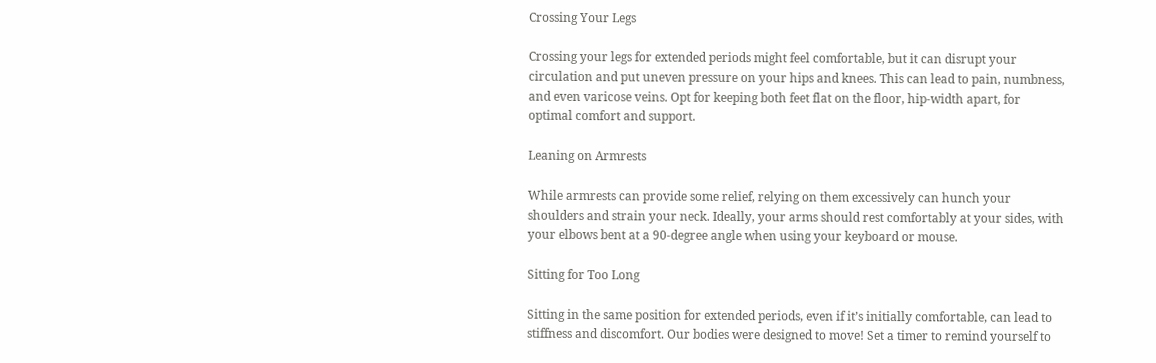Crossing Your Legs

Crossing your legs for extended periods might feel comfortable, but it can disrupt your circulation and put uneven pressure on your hips and knees. This can lead to pain, numbness, and even varicose veins. Opt for keeping both feet flat on the floor, hip-width apart, for optimal comfort and support.

Leaning on Armrests

While armrests can provide some relief, relying on them excessively can hunch your shoulders and strain your neck. Ideally, your arms should rest comfortably at your sides, with your elbows bent at a 90-degree angle when using your keyboard or mouse.

Sitting for Too Long

Sitting in the same position for extended periods, even if it’s initially comfortable, can lead to stiffness and discomfort. Our bodies were designed to move! Set a timer to remind yourself to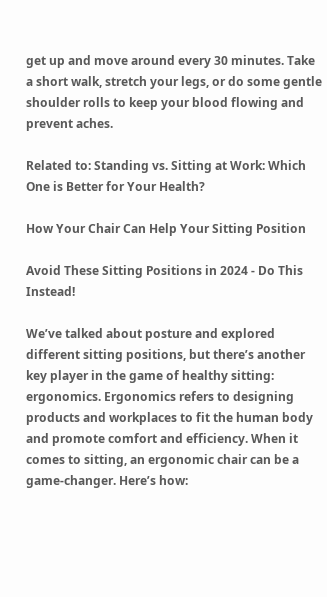get up and move around every 30 minutes. Take a short walk, stretch your legs, or do some gentle shoulder rolls to keep your blood flowing and prevent aches.

Related to: Standing vs. Sitting at Work: Which One is Better for Your Health?

How Your Chair Can Help Your Sitting Position

Avoid These Sitting Positions in 2024 - Do This Instead!

We’ve talked about posture and explored different sitting positions, but there’s another key player in the game of healthy sitting: ergonomics. Ergonomics refers to designing products and workplaces to fit the human body and promote comfort and efficiency. When it comes to sitting, an ergonomic chair can be a game-changer. Here’s how: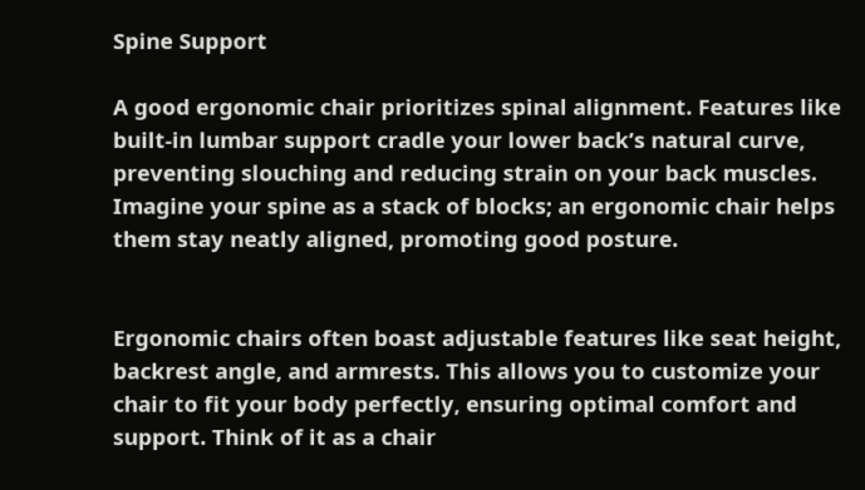Spine Support

A good ergonomic chair prioritizes spinal alignment. Features like built-in lumbar support cradle your lower back’s natural curve, preventing slouching and reducing strain on your back muscles. Imagine your spine as a stack of blocks; an ergonomic chair helps them stay neatly aligned, promoting good posture.


Ergonomic chairs often boast adjustable features like seat height, backrest angle, and armrests. This allows you to customize your chair to fit your body perfectly, ensuring optimal comfort and support. Think of it as a chair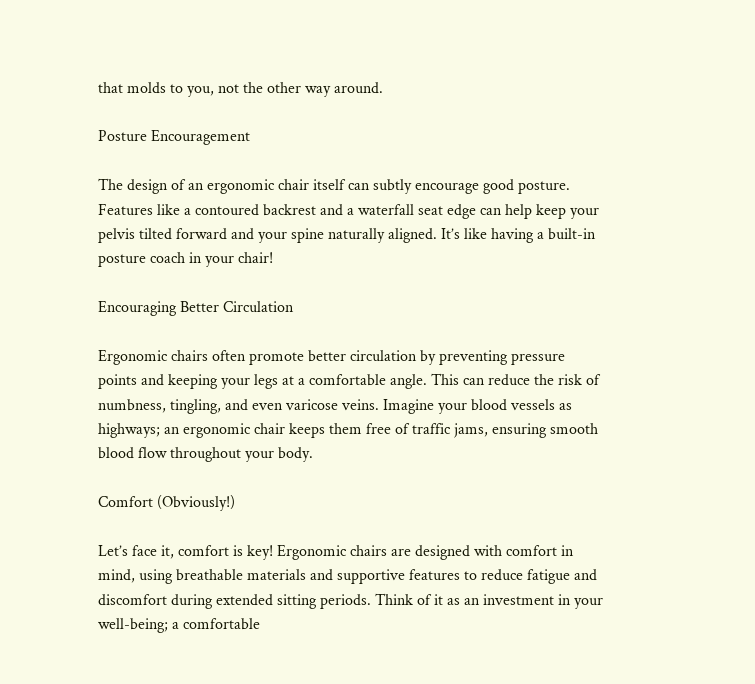that molds to you, not the other way around.

Posture Encouragement

The design of an ergonomic chair itself can subtly encourage good posture. Features like a contoured backrest and a waterfall seat edge can help keep your pelvis tilted forward and your spine naturally aligned. It’s like having a built-in posture coach in your chair!

Encouraging Better Circulation

Ergonomic chairs often promote better circulation by preventing pressure points and keeping your legs at a comfortable angle. This can reduce the risk of numbness, tingling, and even varicose veins. Imagine your blood vessels as highways; an ergonomic chair keeps them free of traffic jams, ensuring smooth blood flow throughout your body.

Comfort (Obviously!)

Let’s face it, comfort is key! Ergonomic chairs are designed with comfort in mind, using breathable materials and supportive features to reduce fatigue and discomfort during extended sitting periods. Think of it as an investment in your well-being; a comfortable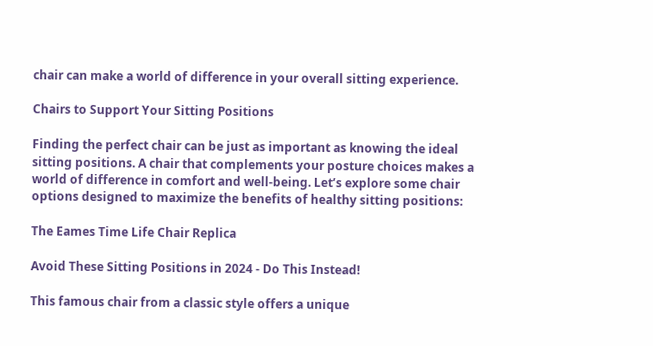chair can make a world of difference in your overall sitting experience.

Chairs to Support Your Sitting Positions

Finding the perfect chair can be just as important as knowing the ideal sitting positions. A chair that complements your posture choices makes a world of difference in comfort and well-being. Let’s explore some chair options designed to maximize the benefits of healthy sitting positions:

The Eames Time Life Chair Replica

Avoid These Sitting Positions in 2024 - Do This Instead!

This famous chair from a classic style offers a unique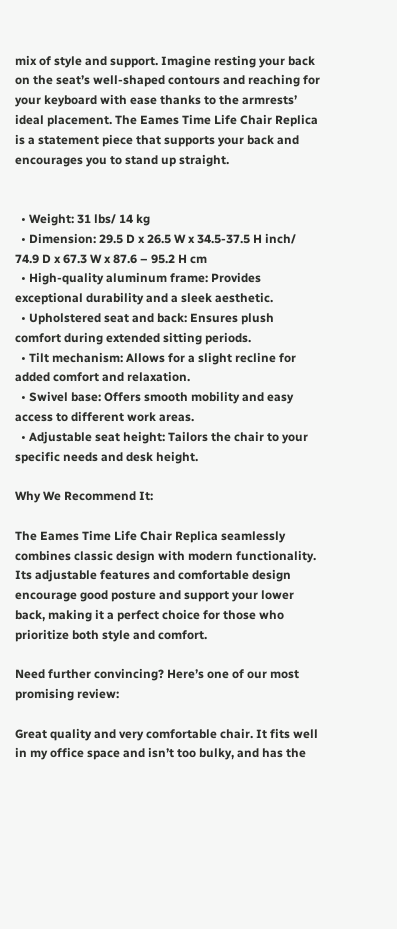mix of style and support. Imagine resting your back on the seat’s well-shaped contours and reaching for your keyboard with ease thanks to the armrests’ ideal placement. The Eames Time Life Chair Replica is a statement piece that supports your back and encourages you to stand up straight.


  • Weight: 31 lbs/ 14 kg
  • Dimension: 29.5 D x 26.5 W x 34.5-37.5 H inch/ 74.9 D x 67.3 W x 87.6 – 95.2 H cm
  • High-quality aluminum frame: Provides exceptional durability and a sleek aesthetic.
  • Upholstered seat and back: Ensures plush comfort during extended sitting periods.
  • Tilt mechanism: Allows for a slight recline for added comfort and relaxation.
  • Swivel base: Offers smooth mobility and easy access to different work areas.
  • Adjustable seat height: Tailors the chair to your specific needs and desk height.

Why We Recommend It:

The Eames Time Life Chair Replica seamlessly combines classic design with modern functionality. Its adjustable features and comfortable design encourage good posture and support your lower back, making it a perfect choice for those who prioritize both style and comfort.

Need further convincing? Here’s one of our most promising review:

Great quality and very comfortable chair. It fits well in my office space and isn’t too bulky, and has the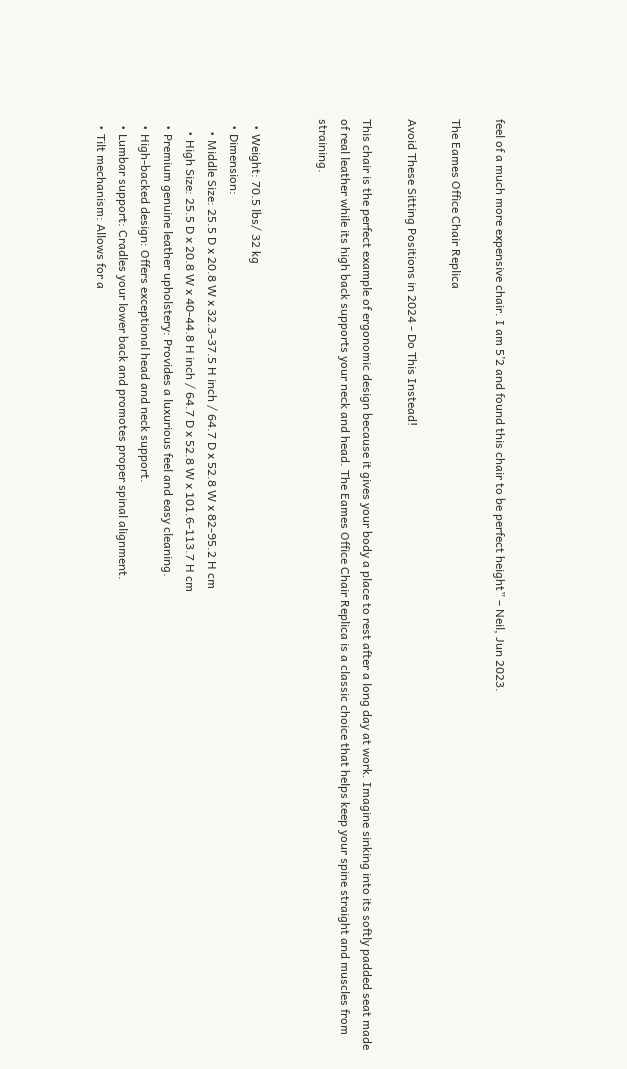feel of a much more expensive chair. I am 5’2 and found this chair to be perfect height” – Neil, Jun 2023.

The Eames Office Chair Replica

Avoid These Sitting Positions in 2024 - Do This Instead!

This chair is the perfect example of ergonomic design because it gives your body a place to rest after a long day at work. Imagine sinking into its softly padded seat made of real leather while its high back supports your neck and head. The Eames Office Chair Replica is a classic choice that helps keep your spine straight and muscles from straining.


  • Weight: 70.5 lbs/ 32 kg
  • Dimension:
    • Middle Size: 25.5 D x 20.8 W x 32.3-37.5 H inch / 64.7 D x 52.8 W x 82-95.2 H cm
    • High Size: 25.5 D x 20.8 W x 40-44.8 H inch / 64.7 D x 52.8 W x 101.6-113.7 H cm
  • Premium genuine leather upholstery: Provides a luxurious feel and easy cleaning.
  • High-backed design: Offers exceptional head and neck support.
  • Lumbar support: Cradles your lower back and promotes proper spinal alignment.
  • Tilt mechanism: Allows for a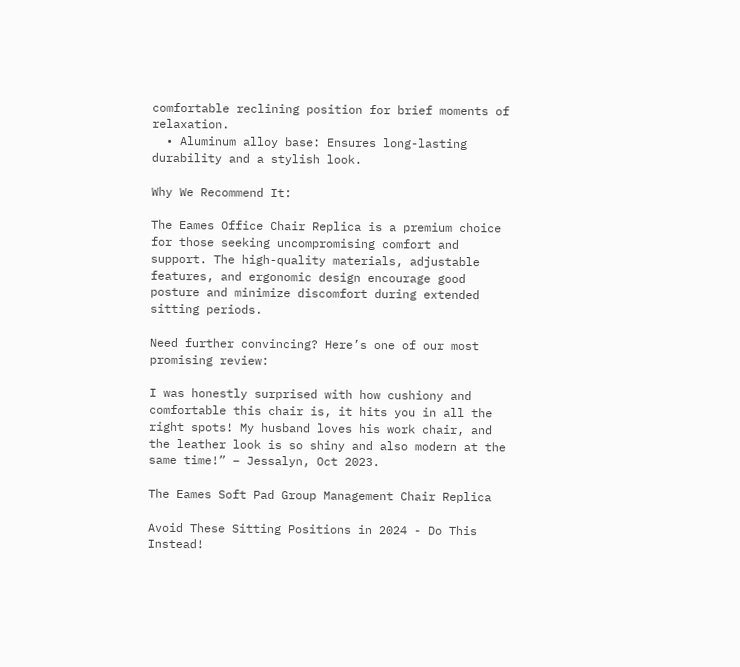comfortable reclining position for brief moments of relaxation.
  • Aluminum alloy base: Ensures long-lasting durability and a stylish look.

Why We Recommend It:

The Eames Office Chair Replica is a premium choice for those seeking uncompromising comfort and support. The high-quality materials, adjustable features, and ergonomic design encourage good posture and minimize discomfort during extended sitting periods.

Need further convincing? Here’s one of our most promising review:

I was honestly surprised with how cushiony and comfortable this chair is, it hits you in all the right spots! My husband loves his work chair, and the leather look is so shiny and also modern at the same time!” – Jessalyn, Oct 2023.

The Eames Soft Pad Group Management Chair Replica

Avoid These Sitting Positions in 2024 - Do This Instead!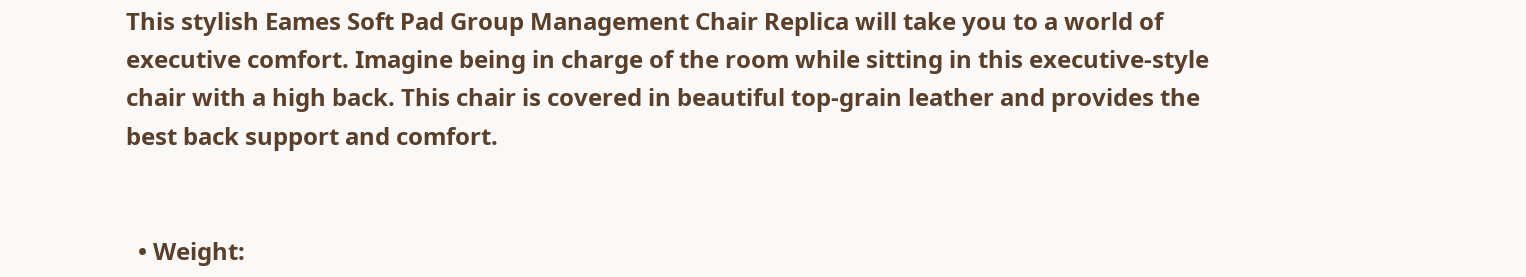This stylish Eames Soft Pad Group Management Chair Replica will take you to a world of executive comfort. Imagine being in charge of the room while sitting in this executive-style chair with a high back. This chair is covered in beautiful top-grain leather and provides the best back support and comfort.


  • Weight: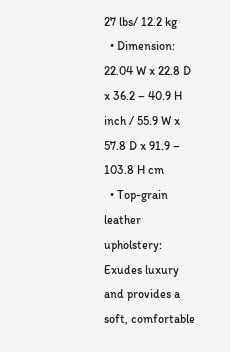27 lbs/ 12.2 kg
  • Dimension: 22.04 W x 22.8 D x 36.2 – 40.9 H inch / 55.9 W x 57.8 D x 91.9 – 103.8 H cm
  • Top-grain leather upholstery: Exudes luxury and provides a soft, comfortable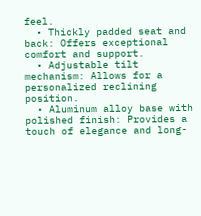feel.
  • Thickly padded seat and back: Offers exceptional comfort and support.
  • Adjustable tilt mechanism: Allows for a personalized reclining position.
  • Aluminum alloy base with polished finish: Provides a touch of elegance and long-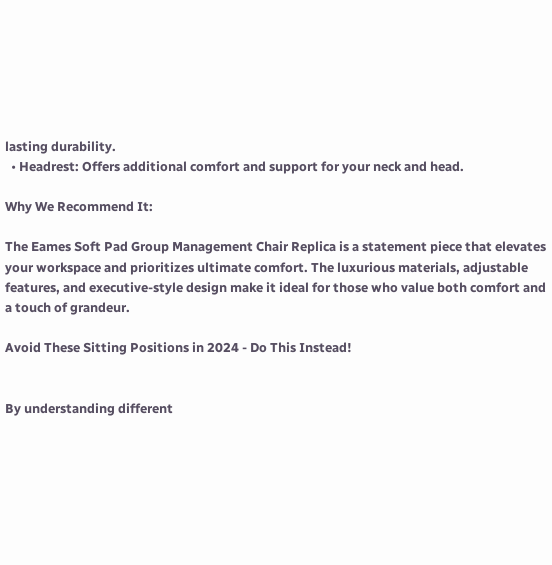lasting durability.
  • Headrest: Offers additional comfort and support for your neck and head.

Why We Recommend It:

The Eames Soft Pad Group Management Chair Replica is a statement piece that elevates your workspace and prioritizes ultimate comfort. The luxurious materials, adjustable features, and executive-style design make it ideal for those who value both comfort and a touch of grandeur.

Avoid These Sitting Positions in 2024 - Do This Instead!


By understanding different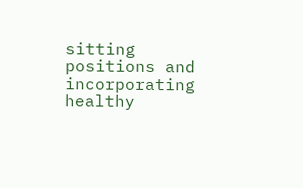sitting positions and incorporating healthy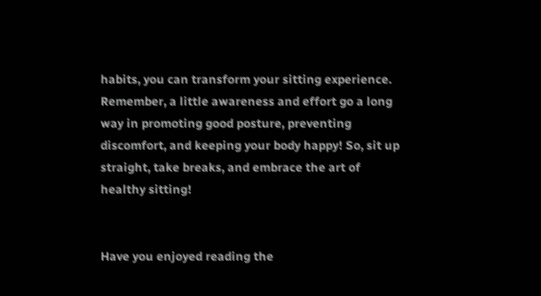habits, you can transform your sitting experience. Remember, a little awareness and effort go a long way in promoting good posture, preventing discomfort, and keeping your body happy! So, sit up straight, take breaks, and embrace the art of healthy sitting!


Have you enjoyed reading the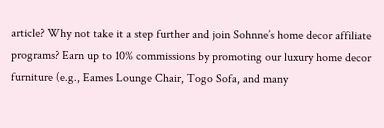article? Why not take it a step further and join Sohnne’s home decor affiliate programs? Earn up to 10% commissions by promoting our luxury home decor furniture (e.g., Eames Lounge Chair, Togo Sofa, and many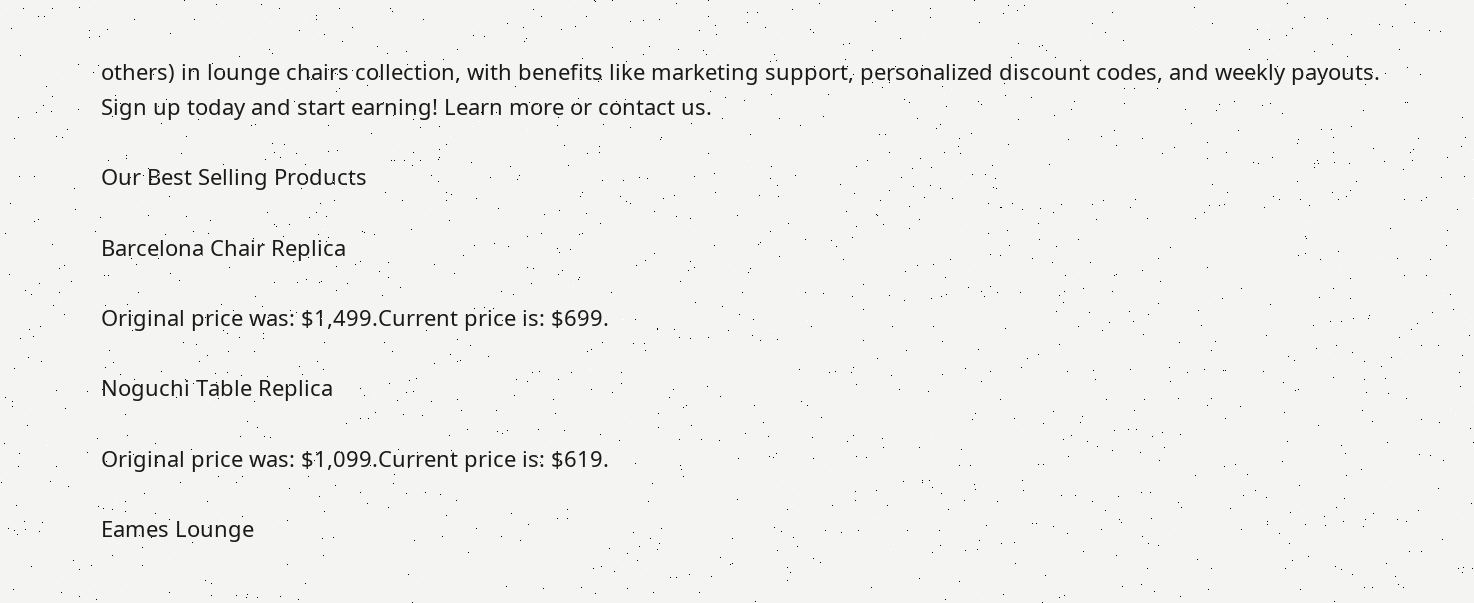others) in lounge chairs collection, with benefits like marketing support, personalized discount codes, and weekly payouts. Sign up today and start earning! Learn more or contact us.

Our Best Selling Products

Barcelona Chair Replica

Original price was: $1,499.Current price is: $699.

Noguchi Table Replica

Original price was: $1,099.Current price is: $619.

Eames Lounge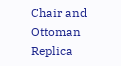Chair and Ottoman Replica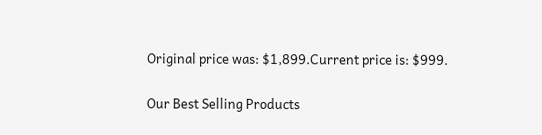Original price was: $1,899.Current price is: $999.

Our Best Selling Products